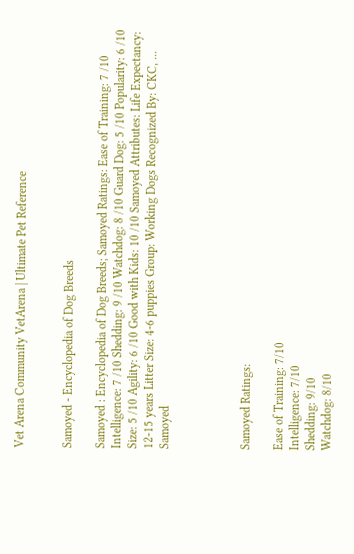Vet Arena Community VetArena | Ultimate Pet Reference


Samoyed - Encyclopedia of Dog Breeds

Samoyed : Encyclopedia of Dog Breeds; Samoyed Ratings: Ease of Training: 7 /10 Intelligence: 7 /10 Shedding: 9 /10 Watchdog: 8 /10 Guard Dog: 5 /10 Popularity: 6 /10 Size: 5 /10 Agility: 6 /10 Good with Kids: 10 /10 Samoyed Attributes: Life Expectancy: 12-15 years Litter Size: 4-6 puppies Group: Working Dogs Recognized By: CKC, ... Samoyed




Samoyed Ratings:

Ease of Training: 7/10
Intelligence: 7/10
Shedding: 9/10
Watchdog: 8/10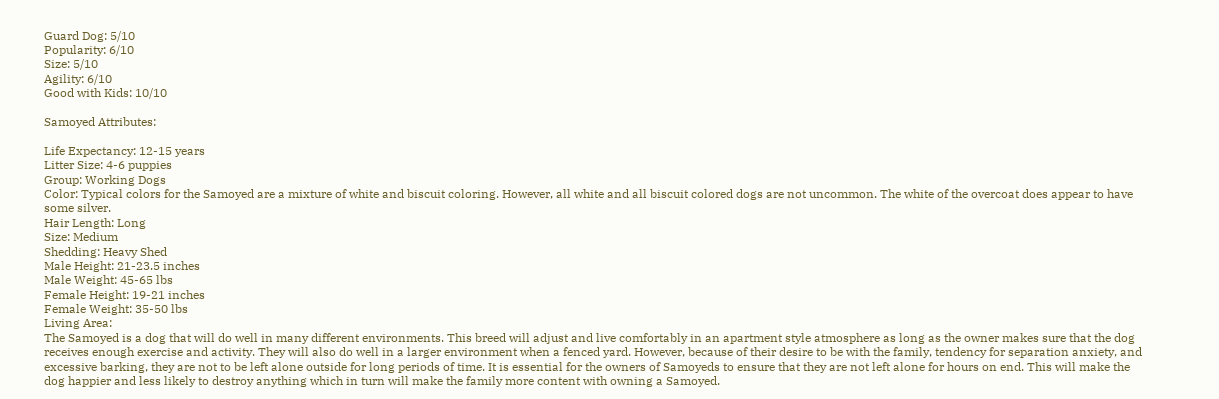Guard Dog: 5/10
Popularity: 6/10
Size: 5/10
Agility: 6/10
Good with Kids: 10/10

Samoyed Attributes:

Life Expectancy: 12-15 years
Litter Size: 4-6 puppies
Group: Working Dogs
Color: Typical colors for the Samoyed are a mixture of white and biscuit coloring. However, all white and all biscuit colored dogs are not uncommon. The white of the overcoat does appear to have some silver.
Hair Length: Long
Size: Medium
Shedding: Heavy Shed
Male Height: 21-23.5 inches
Male Weight: 45-65 lbs
Female Height: 19-21 inches
Female Weight: 35-50 lbs
Living Area:
The Samoyed is a dog that will do well in many different environments. This breed will adjust and live comfortably in an apartment style atmosphere as long as the owner makes sure that the dog receives enough exercise and activity. They will also do well in a larger environment when a fenced yard. However, because of their desire to be with the family, tendency for separation anxiety, and excessive barking, they are not to be left alone outside for long periods of time. It is essential for the owners of Samoyeds to ensure that they are not left alone for hours on end. This will make the dog happier and less likely to destroy anything which in turn will make the family more content with owning a Samoyed.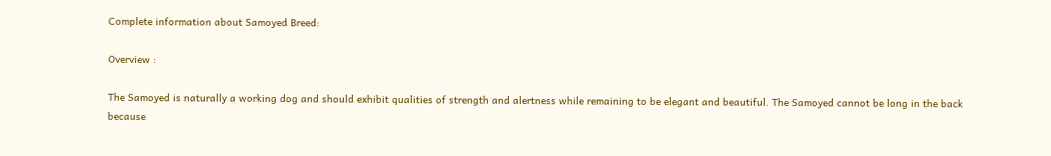Complete information about Samoyed Breed:

Overview :

The Samoyed is naturally a working dog and should exhibit qualities of strength and alertness while remaining to be elegant and beautiful. The Samoyed cannot be long in the back because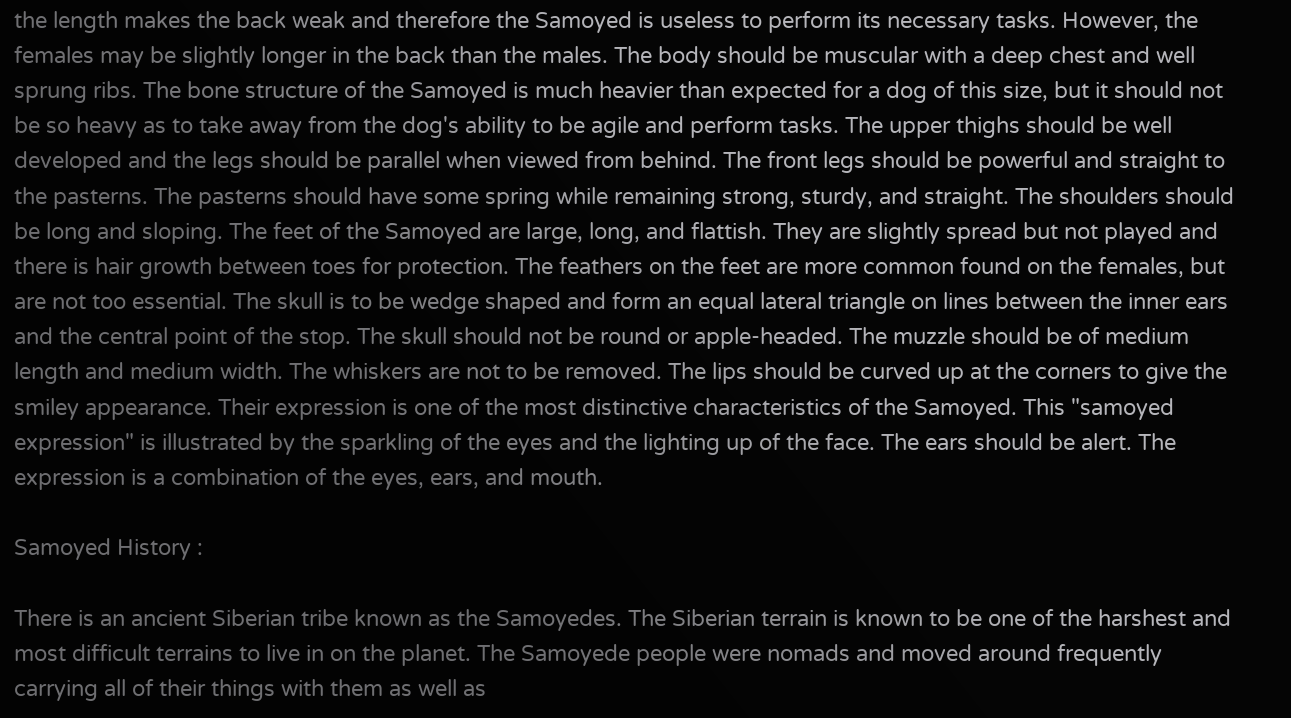the length makes the back weak and therefore the Samoyed is useless to perform its necessary tasks. However, the females may be slightly longer in the back than the males. The body should be muscular with a deep chest and well sprung ribs. The bone structure of the Samoyed is much heavier than expected for a dog of this size, but it should not be so heavy as to take away from the dog's ability to be agile and perform tasks. The upper thighs should be well developed and the legs should be parallel when viewed from behind. The front legs should be powerful and straight to the pasterns. The pasterns should have some spring while remaining strong, sturdy, and straight. The shoulders should be long and sloping. The feet of the Samoyed are large, long, and flattish. They are slightly spread but not played and there is hair growth between toes for protection. The feathers on the feet are more common found on the females, but are not too essential. The skull is to be wedge shaped and form an equal lateral triangle on lines between the inner ears and the central point of the stop. The skull should not be round or apple-headed. The muzzle should be of medium length and medium width. The whiskers are not to be removed. The lips should be curved up at the corners to give the smiley appearance. Their expression is one of the most distinctive characteristics of the Samoyed. This "samoyed expression" is illustrated by the sparkling of the eyes and the lighting up of the face. The ears should be alert. The expression is a combination of the eyes, ears, and mouth.

Samoyed History :

There is an ancient Siberian tribe known as the Samoyedes. The Siberian terrain is known to be one of the harshest and most difficult terrains to live in on the planet. The Samoyede people were nomads and moved around frequently carrying all of their things with them as well as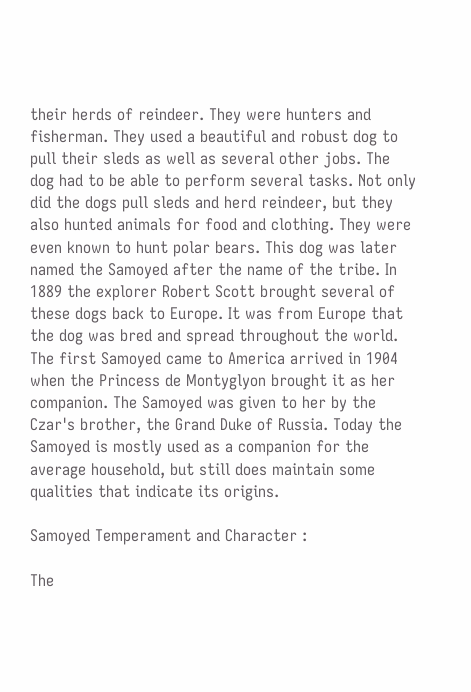their herds of reindeer. They were hunters and fisherman. They used a beautiful and robust dog to pull their sleds as well as several other jobs. The dog had to be able to perform several tasks. Not only did the dogs pull sleds and herd reindeer, but they also hunted animals for food and clothing. They were even known to hunt polar bears. This dog was later named the Samoyed after the name of the tribe. In 1889 the explorer Robert Scott brought several of these dogs back to Europe. It was from Europe that the dog was bred and spread throughout the world. The first Samoyed came to America arrived in 1904 when the Princess de Montyglyon brought it as her companion. The Samoyed was given to her by the Czar's brother, the Grand Duke of Russia. Today the Samoyed is mostly used as a companion for the average household, but still does maintain some qualities that indicate its origins.

Samoyed Temperament and Character :

The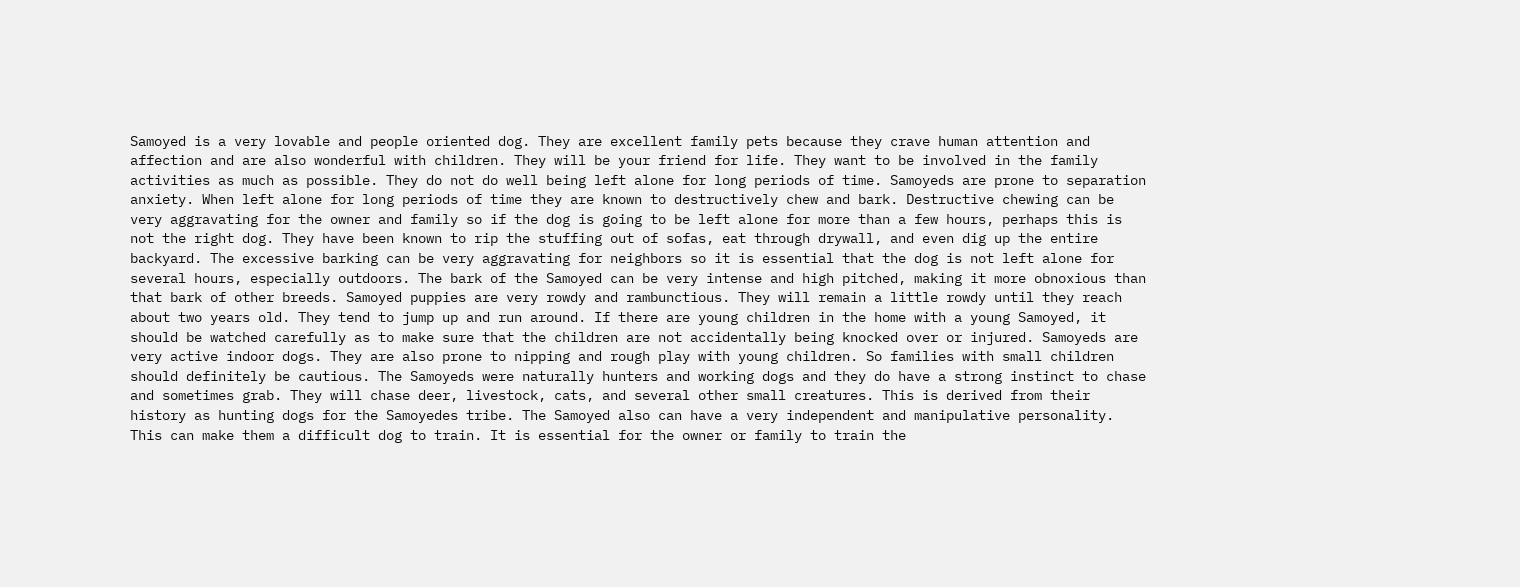Samoyed is a very lovable and people oriented dog. They are excellent family pets because they crave human attention and affection and are also wonderful with children. They will be your friend for life. They want to be involved in the family activities as much as possible. They do not do well being left alone for long periods of time. Samoyeds are prone to separation anxiety. When left alone for long periods of time they are known to destructively chew and bark. Destructive chewing can be very aggravating for the owner and family so if the dog is going to be left alone for more than a few hours, perhaps this is not the right dog. They have been known to rip the stuffing out of sofas, eat through drywall, and even dig up the entire backyard. The excessive barking can be very aggravating for neighbors so it is essential that the dog is not left alone for several hours, especially outdoors. The bark of the Samoyed can be very intense and high pitched, making it more obnoxious than that bark of other breeds. Samoyed puppies are very rowdy and rambunctious. They will remain a little rowdy until they reach about two years old. They tend to jump up and run around. If there are young children in the home with a young Samoyed, it should be watched carefully as to make sure that the children are not accidentally being knocked over or injured. Samoyeds are very active indoor dogs. They are also prone to nipping and rough play with young children. So families with small children should definitely be cautious. The Samoyeds were naturally hunters and working dogs and they do have a strong instinct to chase and sometimes grab. They will chase deer, livestock, cats, and several other small creatures. This is derived from their history as hunting dogs for the Samoyedes tribe. The Samoyed also can have a very independent and manipulative personality. This can make them a difficult dog to train. It is essential for the owner or family to train the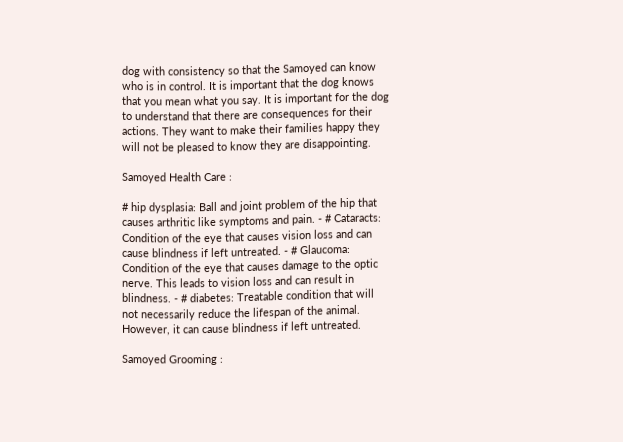dog with consistency so that the Samoyed can know who is in control. It is important that the dog knows that you mean what you say. It is important for the dog to understand that there are consequences for their actions. They want to make their families happy they will not be pleased to know they are disappointing.

Samoyed Health Care :

# hip dysplasia: Ball and joint problem of the hip that causes arthritic like symptoms and pain. - # Cataracts: Condition of the eye that causes vision loss and can cause blindness if left untreated. - # Glaucoma: Condition of the eye that causes damage to the optic nerve. This leads to vision loss and can result in blindness. - # diabetes: Treatable condition that will not necessarily reduce the lifespan of the animal. However, it can cause blindness if left untreated.

Samoyed Grooming :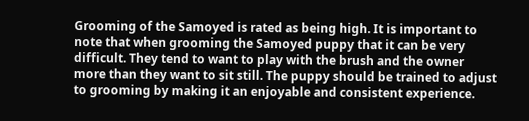Grooming of the Samoyed is rated as being high. It is important to note that when grooming the Samoyed puppy that it can be very difficult. They tend to want to play with the brush and the owner more than they want to sit still. The puppy should be trained to adjust to grooming by making it an enjoyable and consistent experience.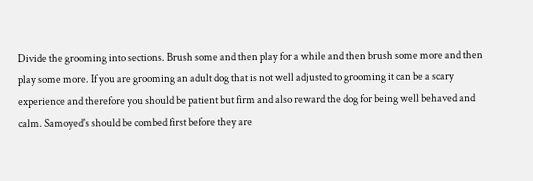Divide the grooming into sections. Brush some and then play for a while and then brush some more and then play some more. If you are grooming an adult dog that is not well adjusted to grooming it can be a scary experience and therefore you should be patient but firm and also reward the dog for being well behaved and calm. Samoyed's should be combed first before they are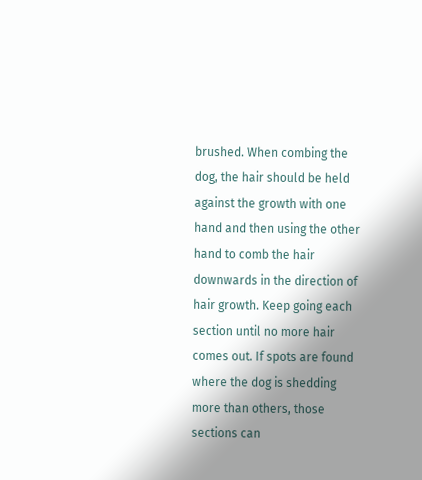brushed. When combing the dog, the hair should be held against the growth with one hand and then using the other hand to comb the hair downwards in the direction of hair growth. Keep going each section until no more hair comes out. If spots are found where the dog is shedding more than others, those sections can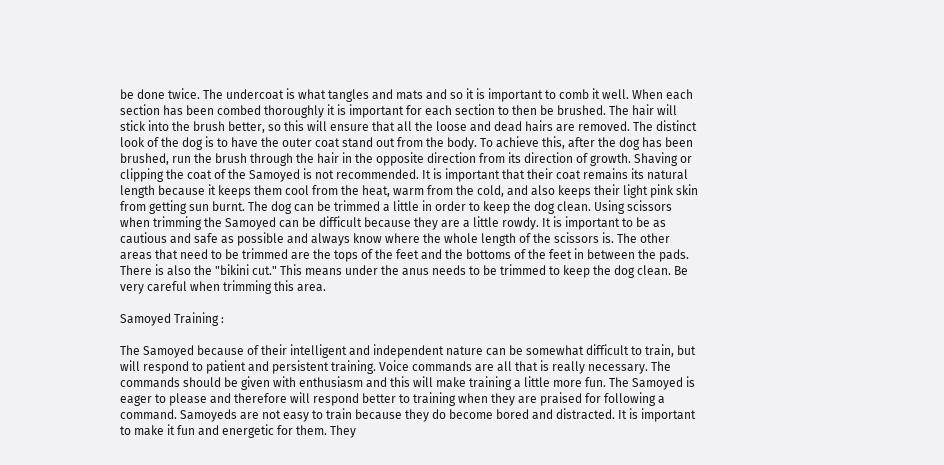be done twice. The undercoat is what tangles and mats and so it is important to comb it well. When each section has been combed thoroughly it is important for each section to then be brushed. The hair will stick into the brush better, so this will ensure that all the loose and dead hairs are removed. The distinct look of the dog is to have the outer coat stand out from the body. To achieve this, after the dog has been brushed, run the brush through the hair in the opposite direction from its direction of growth. Shaving or clipping the coat of the Samoyed is not recommended. It is important that their coat remains its natural length because it keeps them cool from the heat, warm from the cold, and also keeps their light pink skin from getting sun burnt. The dog can be trimmed a little in order to keep the dog clean. Using scissors when trimming the Samoyed can be difficult because they are a little rowdy. It is important to be as cautious and safe as possible and always know where the whole length of the scissors is. The other areas that need to be trimmed are the tops of the feet and the bottoms of the feet in between the pads. There is also the "bikini cut." This means under the anus needs to be trimmed to keep the dog clean. Be very careful when trimming this area.

Samoyed Training :

The Samoyed because of their intelligent and independent nature can be somewhat difficult to train, but will respond to patient and persistent training. Voice commands are all that is really necessary. The commands should be given with enthusiasm and this will make training a little more fun. The Samoyed is eager to please and therefore will respond better to training when they are praised for following a command. Samoyeds are not easy to train because they do become bored and distracted. It is important to make it fun and energetic for them. They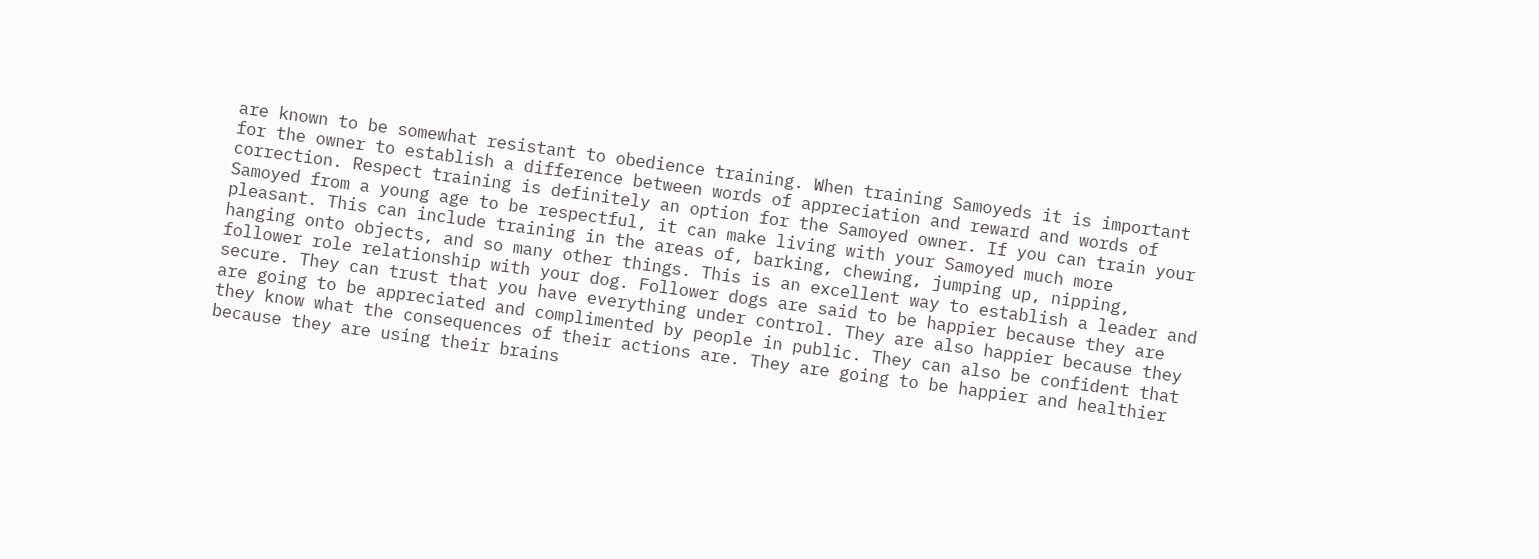are known to be somewhat resistant to obedience training. When training Samoyeds it is important for the owner to establish a difference between words of appreciation and reward and words of correction. Respect training is definitely an option for the Samoyed owner. If you can train your Samoyed from a young age to be respectful, it can make living with your Samoyed much more pleasant. This can include training in the areas of, barking, chewing, jumping up, nipping, hanging onto objects, and so many other things. This is an excellent way to establish a leader and follower role relationship with your dog. Follower dogs are said to be happier because they are secure. They can trust that you have everything under control. They are also happier because they are going to be appreciated and complimented by people in public. They can also be confident that they know what the consequences of their actions are. They are going to be happier and healthier because they are using their brains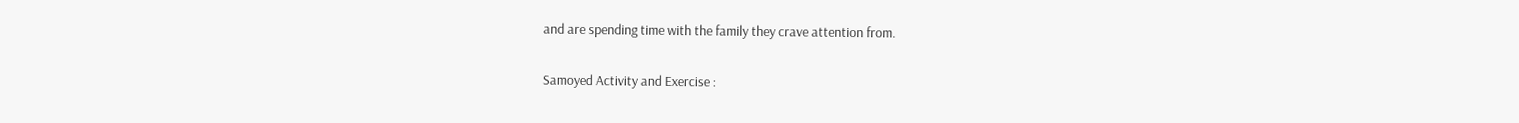and are spending time with the family they crave attention from.

Samoyed Activity and Exercise :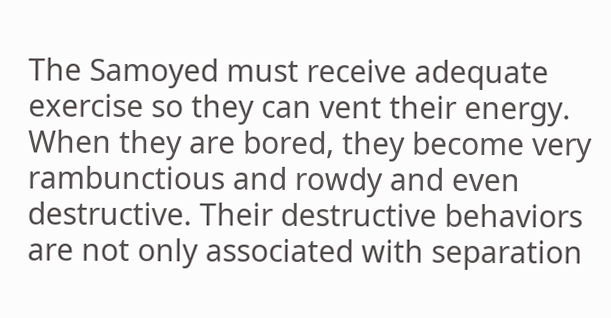The Samoyed must receive adequate exercise so they can vent their energy. When they are bored, they become very rambunctious and rowdy and even destructive. Their destructive behaviors are not only associated with separation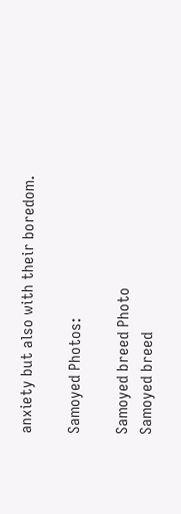anxiety but also with their boredom.

Samoyed Photos:

Samoyed breed Photo
Samoyed breed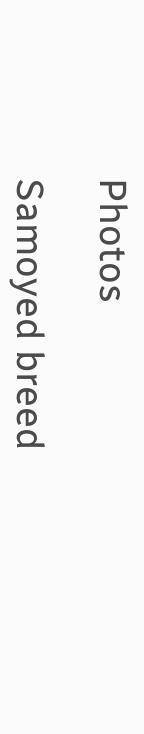Photos

Samoyed breed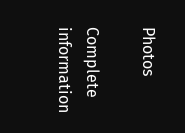Photos

Complete information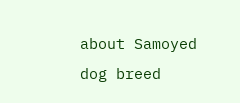about Samoyed dog breed